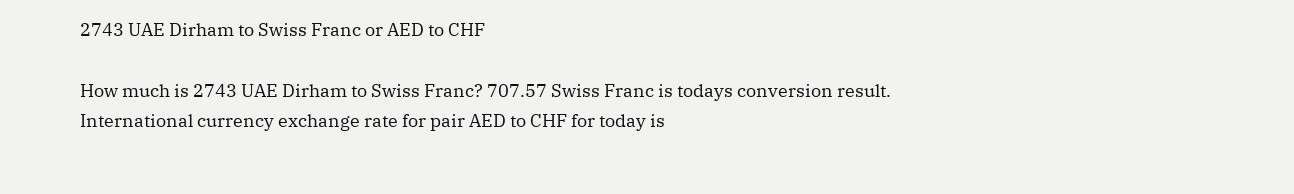2743 UAE Dirham to Swiss Franc or AED to CHF

How much is 2743 UAE Dirham to Swiss Franc? 707.57 Swiss Franc is todays conversion result. International currency exchange rate for pair AED to CHF for today is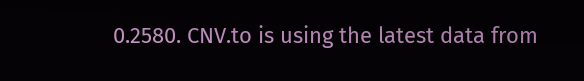0.2580. CNV.to is using the latest data from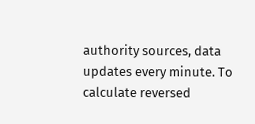authority sources, data updates every minute. To calculate reversed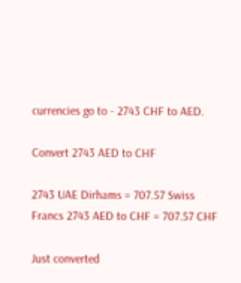currencies go to - 2743 CHF to AED.

Convert 2743 AED to CHF

2743 UAE Dirhams = 707.57 Swiss Francs 2743 AED to CHF = 707.57 CHF

Just converted